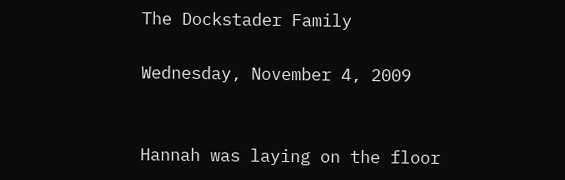The Dockstader Family

Wednesday, November 4, 2009


Hannah was laying on the floor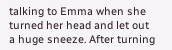talking to Emma when she turned her head and let out a huge sneeze. After turning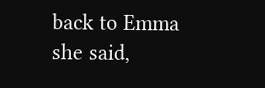back to Emma she said,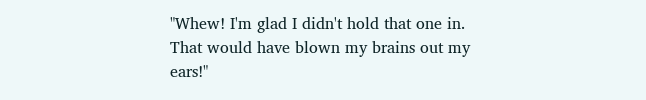"Whew! I'm glad I didn't hold that one in. That would have blown my brains out my ears!"